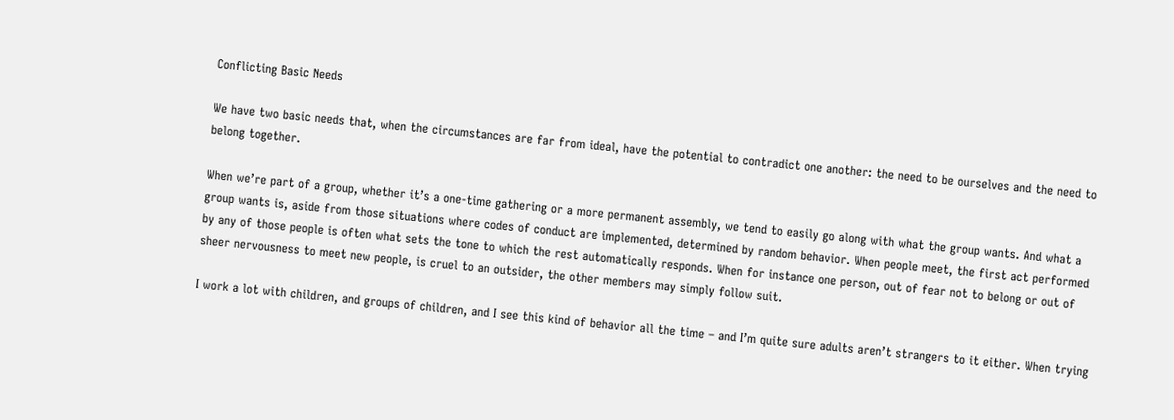Conflicting Basic Needs

We have two basic needs that, when the circumstances are far from ideal, have the potential to contradict one another: the need to be ourselves and the need to belong together.

When we’re part of a group, whether it’s a one-time gathering or a more permanent assembly, we tend to easily go along with what the group wants. And what a group wants is, aside from those situations where codes of conduct are implemented, determined by random behavior. When people meet, the first act performed by any of those people is often what sets the tone to which the rest automatically responds. When for instance one person, out of fear not to belong or out of sheer nervousness to meet new people, is cruel to an outsider, the other members may simply follow suit.

I work a lot with children, and groups of children, and I see this kind of behavior all the time – and I’m quite sure adults aren’t strangers to it either. When trying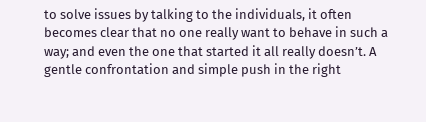to solve issues by talking to the individuals, it often becomes clear that no one really want to behave in such a way; and even the one that started it all really doesn’t. A gentle confrontation and simple push in the right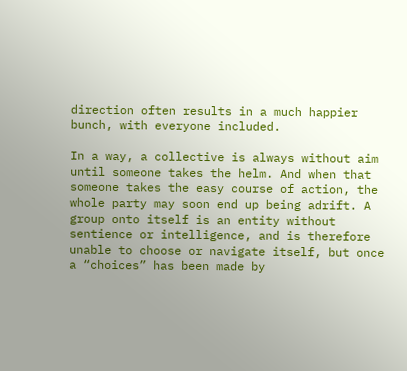direction often results in a much happier bunch, with everyone included.

In a way, a collective is always without aim until someone takes the helm. And when that someone takes the easy course of action, the whole party may soon end up being adrift. A group onto itself is an entity without sentience or intelligence, and is therefore unable to choose or navigate itself, but once a “choices” has been made by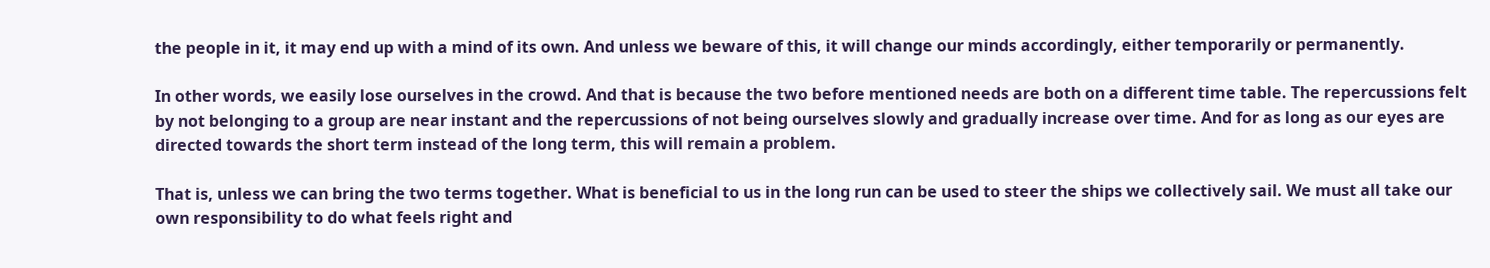the people in it, it may end up with a mind of its own. And unless we beware of this, it will change our minds accordingly, either temporarily or permanently.

In other words, we easily lose ourselves in the crowd. And that is because the two before mentioned needs are both on a different time table. The repercussions felt by not belonging to a group are near instant and the repercussions of not being ourselves slowly and gradually increase over time. And for as long as our eyes are directed towards the short term instead of the long term, this will remain a problem.

That is, unless we can bring the two terms together. What is beneficial to us in the long run can be used to steer the ships we collectively sail. We must all take our own responsibility to do what feels right and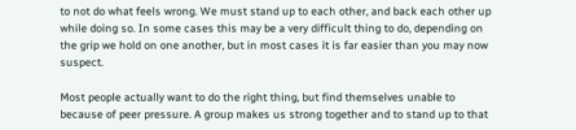to not do what feels wrong. We must stand up to each other, and back each other up while doing so. In some cases this may be a very difficult thing to do, depending on the grip we hold on one another, but in most cases it is far easier than you may now suspect.

Most people actually want to do the right thing, but find themselves unable to because of peer pressure. A group makes us strong together and to stand up to that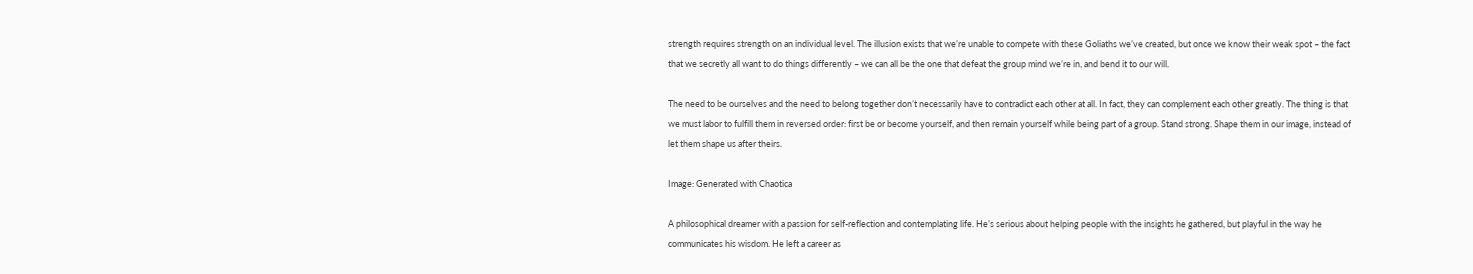strength requires strength on an individual level. The illusion exists that we’re unable to compete with these Goliaths we’ve created, but once we know their weak spot – the fact that we secretly all want to do things differently – we can all be the one that defeat the group mind we’re in, and bend it to our will.

The need to be ourselves and the need to belong together don’t necessarily have to contradict each other at all. In fact, they can complement each other greatly. The thing is that we must labor to fulfill them in reversed order: first be or become yourself, and then remain yourself while being part of a group. Stand strong. Shape them in our image, instead of let them shape us after theirs.

Image: Generated with Chaotica

A philosophical dreamer with a passion for self-reflection and contemplating life. He’s serious about helping people with the insights he gathered, but playful in the way he communicates his wisdom. He left a career as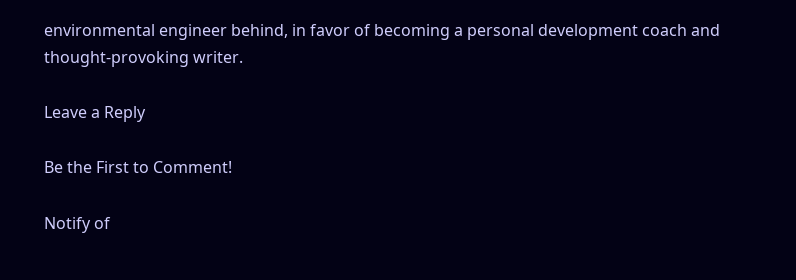environmental engineer behind, in favor of becoming a personal development coach and thought-provoking writer.

Leave a Reply

Be the First to Comment!

Notify of